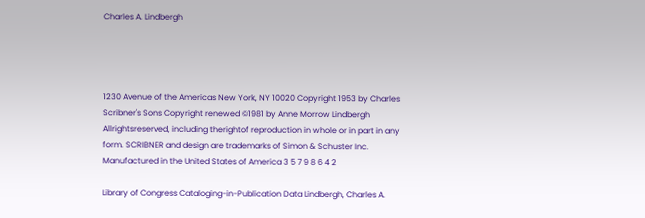Charles A. Lindbergh




1230 Avenue of the Americas New York, NY 10020 Copyright 1953 by Charles Scribner's Sons Copyright renewed ©1981 by Anne Morrow Lindbergh Allrightsreserved, including therightof reproduction in whole or in part in any form. SCRIBNER and design are trademarks of Simon & Schuster Inc. Manufactured in the United States of America 3 5 7 9 8 6 4 2

Library of Congress Cataloging-in-Publication Data Lindbergh, Charles A.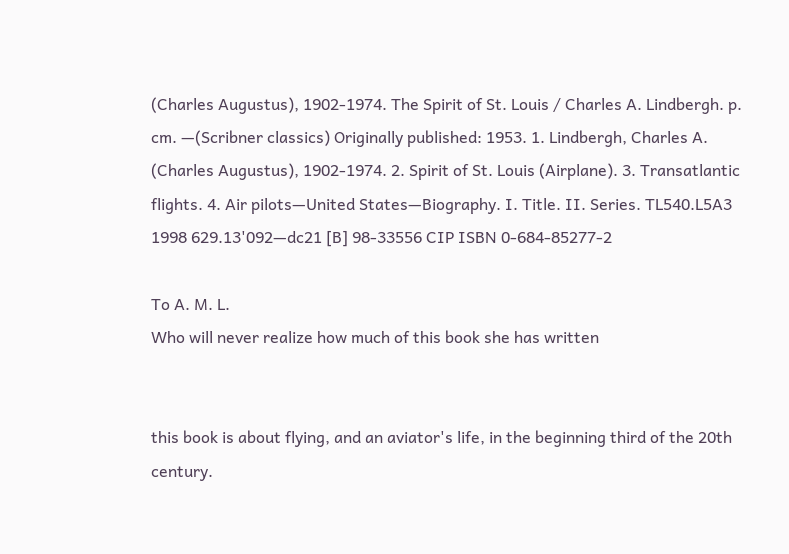(Charles Augustus), 1902-1974. The Spirit of St. Louis / Charles A. Lindbergh. p. cm. —(Scribner classics) Originally published: 1953. 1. Lindbergh, Charles A. (Charles Augustus), 1902-1974. 2. Spirit of St. Louis (Airplane). 3. Transatlantic flights. 4. Air pilots—United States—Biography. I. Title. II. Series. TL540.L5A3 1998 629.13'092—dc21 [B] 98-33556 CIP ISBN 0-684-85277-2

To A. M. L.
Who will never realize how much of this book she has written


this book is about flying, and an aviator's life, in the beginning third of the 20th century.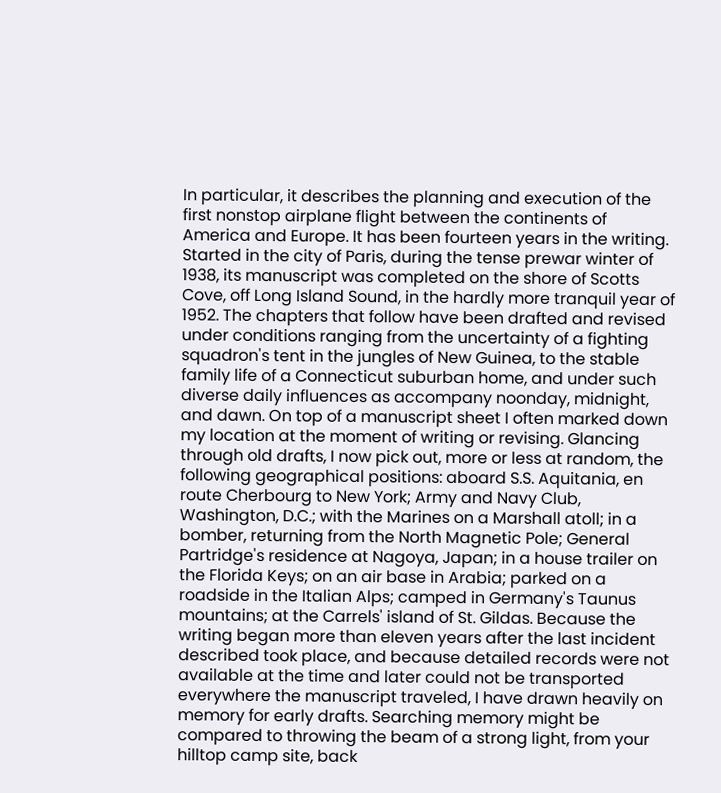In particular, it describes the planning and execution of the first nonstop airplane flight between the continents of America and Europe. It has been fourteen years in the writing. Started in the city of Paris, during the tense prewar winter of 1938, its manuscript was completed on the shore of Scotts Cove, off Long Island Sound, in the hardly more tranquil year of 1952. The chapters that follow have been drafted and revised under conditions ranging from the uncertainty of a fighting squadron's tent in the jungles of New Guinea, to the stable family life of a Connecticut suburban home, and under such diverse daily influences as accompany noonday, midnight, and dawn. On top of a manuscript sheet I often marked down my location at the moment of writing or revising. Glancing through old drafts, I now pick out, more or less at random, the following geographical positions: aboard S.S. Aquitania, en route Cherbourg to New York; Army and Navy Club, Washington, D.C.; with the Marines on a Marshall atoll; in a bomber, returning from the North Magnetic Pole; General Partridge's residence at Nagoya, Japan; in a house trailer on the Florida Keys; on an air base in Arabia; parked on a roadside in the Italian Alps; camped in Germany's Taunus mountains; at the Carrels' island of St. Gildas. Because the writing began more than eleven years after the last incident described took place, and because detailed records were not available at the time and later could not be transported everywhere the manuscript traveled, I have drawn heavily on memory for early drafts. Searching memory might be compared to throwing the beam of a strong light, from your hilltop camp site, back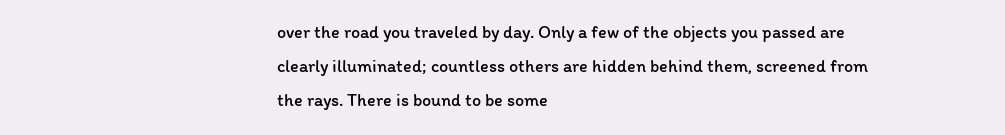over the road you traveled by day. Only a few of the objects you passed are clearly illuminated; countless others are hidden behind them, screened from the rays. There is bound to be some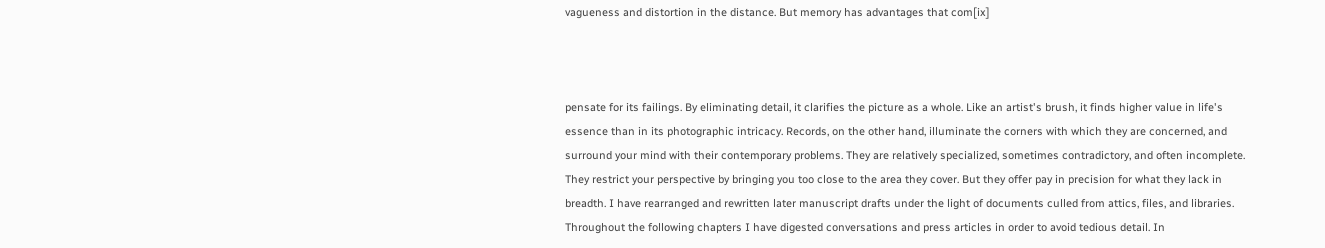vagueness and distortion in the distance. But memory has advantages that com[ix]



pensate for its failings. By eliminating detail, it clarifies the picture as a whole. Like an artist's brush, it finds higher value in life's essence than in its photographic intricacy. Records, on the other hand, illuminate the corners with which they are concerned, and surround your mind with their contemporary problems. They are relatively specialized, sometimes contradictory, and often incomplete. They restrict your perspective by bringing you too close to the area they cover. But they offer pay in precision for what they lack in breadth. I have rearranged and rewritten later manuscript drafts under the light of documents culled from attics, files, and libraries. Throughout the following chapters I have digested conversations and press articles in order to avoid tedious detail. In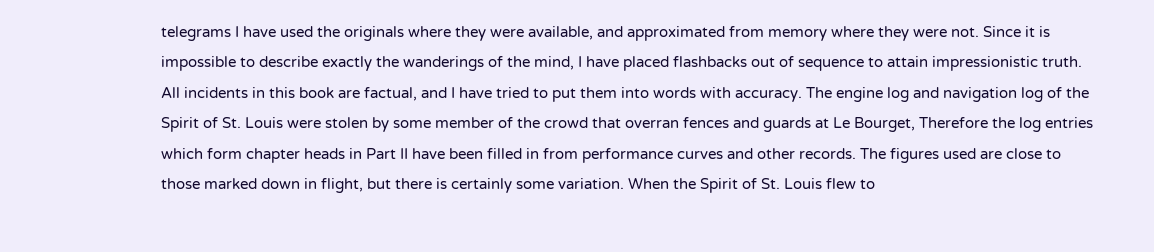telegrams I have used the originals where they were available, and approximated from memory where they were not. Since it is impossible to describe exactly the wanderings of the mind, I have placed flashbacks out of sequence to attain impressionistic truth. All incidents in this book are factual, and I have tried to put them into words with accuracy. The engine log and navigation log of the Spirit of St. Louis were stolen by some member of the crowd that overran fences and guards at Le Bourget, Therefore the log entries which form chapter heads in Part II have been filled in from performance curves and other records. The figures used are close to those marked down in flight, but there is certainly some variation. When the Spirit of St. Louis flew to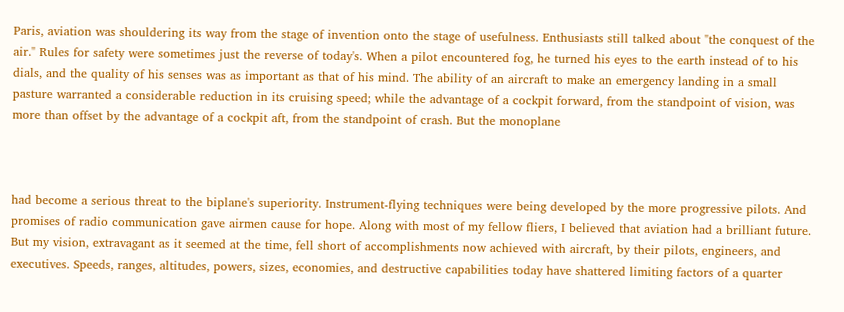Paris, aviation was shouldering its way from the stage of invention onto the stage of usefulness. Enthusiasts still talked about "the conquest of the air." Rules for safety were sometimes just the reverse of today's. When a pilot encountered fog, he turned his eyes to the earth instead of to his dials, and the quality of his senses was as important as that of his mind. The ability of an aircraft to make an emergency landing in a small pasture warranted a considerable reduction in its cruising speed; while the advantage of a cockpit forward, from the standpoint of vision, was more than offset by the advantage of a cockpit aft, from the standpoint of crash. But the monoplane



had become a serious threat to the biplane's superiority. Instrument-flying techniques were being developed by the more progressive pilots. And promises of radio communication gave airmen cause for hope. Along with most of my fellow fliers, I believed that aviation had a brilliant future. But my vision, extravagant as it seemed at the time, fell short of accomplishments now achieved with aircraft, by their pilots, engineers, and executives. Speeds, ranges, altitudes, powers, sizes, economies, and destructive capabilities today have shattered limiting factors of a quarter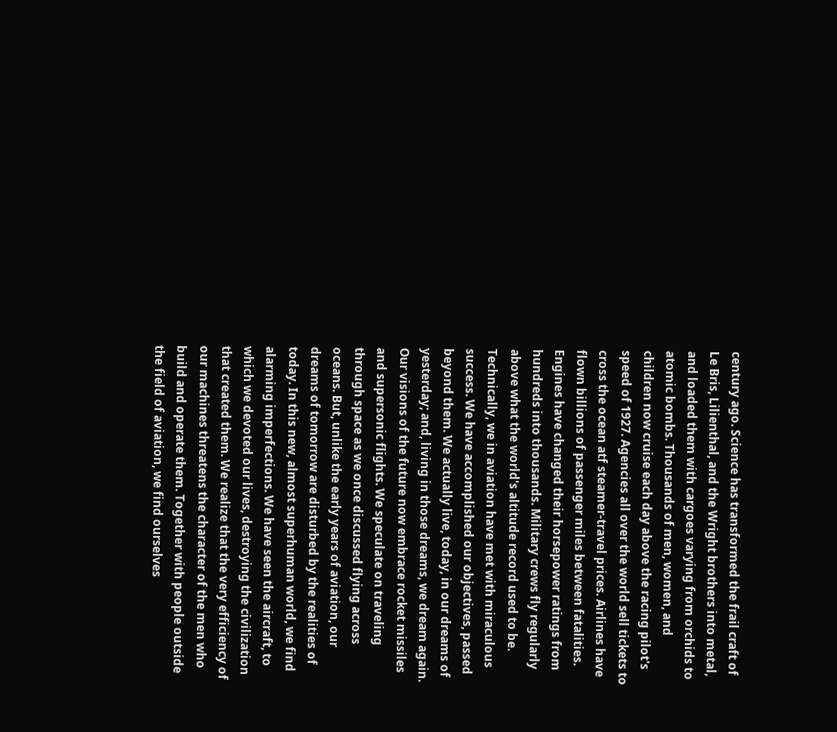century ago. Science has transformed the frail craft of Le Bris, Lilienthal, and the Wright brothers into metal, and loaded them with cargoes varying from orchids to atomic bombs. Thousands of men, women, and children now cruise each day above the racing pilot's speed of 1927. Agencies all over the world sell tickets to cross the ocean atf steamer-travel prices. Airlines have flown billions of passenger miles between fatalities. Engines have changed their horsepower ratings from hundreds into thousands. Military crews fly regularly above what the world's altitude record used to be. Technically, we in aviation have met with miraculous success. We have accomplished our objectives, passed beyond them. We actually live, today, in our dreams of yesterday; and, living in those dreams, we dream again. Our visions of the future now embrace rocket missiles and supersonic flights. We speculate on traveling through space as we once discussed flying across oceans. But, unlike the early years of aviation, our dreams of tomorrow are disturbed by the realities of today. In this new, almost superhuman world, we find alarming imperfections. We have seen the aircraft, to which we devoted our lives, destroying the civilization that created them. We realize that the very efficiency of our machines threatens the character of the men who build and operate them. Together with people outside the field of aviation, we find ourselves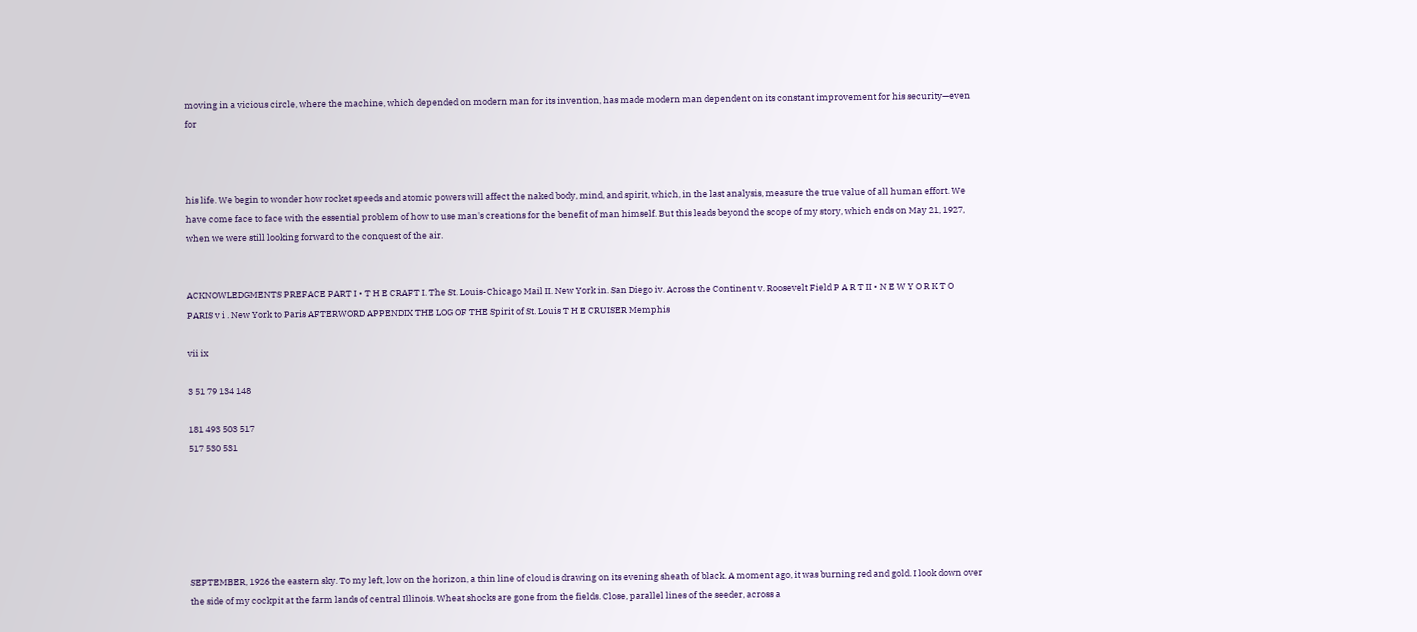moving in a vicious circle, where the machine, which depended on modern man for its invention, has made modern man dependent on its constant improvement for his security—even for



his life. We begin to wonder how rocket speeds and atomic powers will affect the naked body, mind, and spirit, which, in the last analysis, measure the true value of all human effort. We have come face to face with the essential problem of how to use man's creations for the benefit of man himself. But this leads beyond the scope of my story, which ends on May 21, 1927, when we were still looking forward to the conquest of the air.


ACKNOWLEDGMENTS PREFACE PART I • T H E CRAFT I. The St. Louis-Chicago Mail II. New York in. San Diego iv. Across the Continent v. Roosevelt Field P A R T II • N E W Y O R K T O PARIS v i . New York to Paris AFTERWORD APPENDIX THE LOG OF THE Spirit of St. Louis T H E CRUISER Memphis

vii ix

3 51 79 134 148

181 493 503 517
517 530 531






SEPTEMBER, 1926 the eastern sky. To my left, low on the horizon, a thin line of cloud is drawing on its evening sheath of black. A moment ago, it was burning red and gold. I look down over the side of my cockpit at the farm lands of central Illinois. Wheat shocks are gone from the fields. Close, parallel lines of the seeder, across a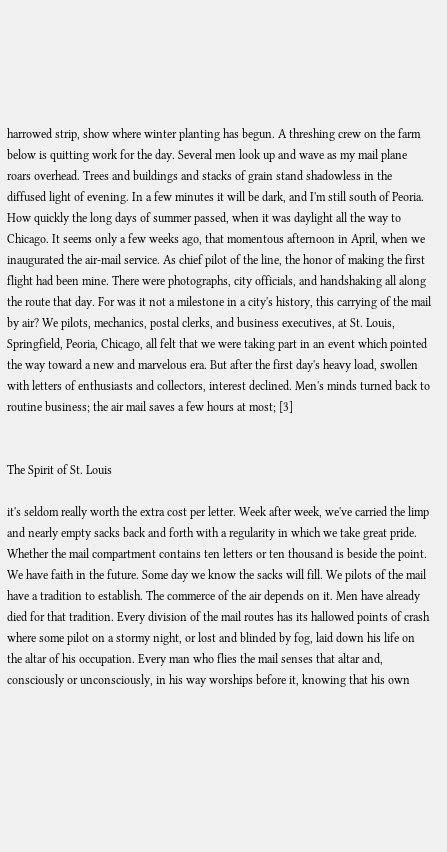harrowed strip, show where winter planting has begun. A threshing crew on the farm below is quitting work for the day. Several men look up and wave as my mail plane roars overhead. Trees and buildings and stacks of grain stand shadowless in the diffused light of evening. In a few minutes it will be dark, and I'm still south of Peoria. How quickly the long days of summer passed, when it was daylight all the way to Chicago. It seems only a few weeks ago, that momentous afternoon in April, when we inaugurated the air-mail service. As chief pilot of the line, the honor of making the first flight had been mine. There were photographs, city officials, and handshaking all along the route that day. For was it not a milestone in a city's history, this carrying of the mail by air? We pilots, mechanics, postal clerks, and business executives, at St. Louis, Springfield, Peoria, Chicago, all felt that we were taking part in an event which pointed the way toward a new and marvelous era. But after the first day's heavy load, swollen with letters of enthusiasts and collectors, interest declined. Men's minds turned back to routine business; the air mail saves a few hours at most; [3]


The Spirit of St. Louis

it's seldom really worth the extra cost per letter. Week after week, we've carried the limp and nearly empty sacks back and forth with a regularity in which we take great pride. Whether the mail compartment contains ten letters or ten thousand is beside the point. We have faith in the future. Some day we know the sacks will fill. We pilots of the mail have a tradition to establish. The commerce of the air depends on it. Men have already died for that tradition. Every division of the mail routes has its hallowed points of crash where some pilot on a stormy night, or lost and blinded by fog, laid down his life on the altar of his occupation. Every man who flies the mail senses that altar and, consciously or unconsciously, in his way worships before it, knowing that his own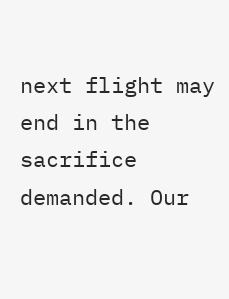next flight may end in the sacrifice demanded. Our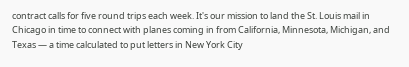contract calls for five round trips each week. It's our mission to land the St. Louis mail in Chicago in time to connect with planes coming in from California, Minnesota, Michigan, and Texas — a time calculated to put letters in New York City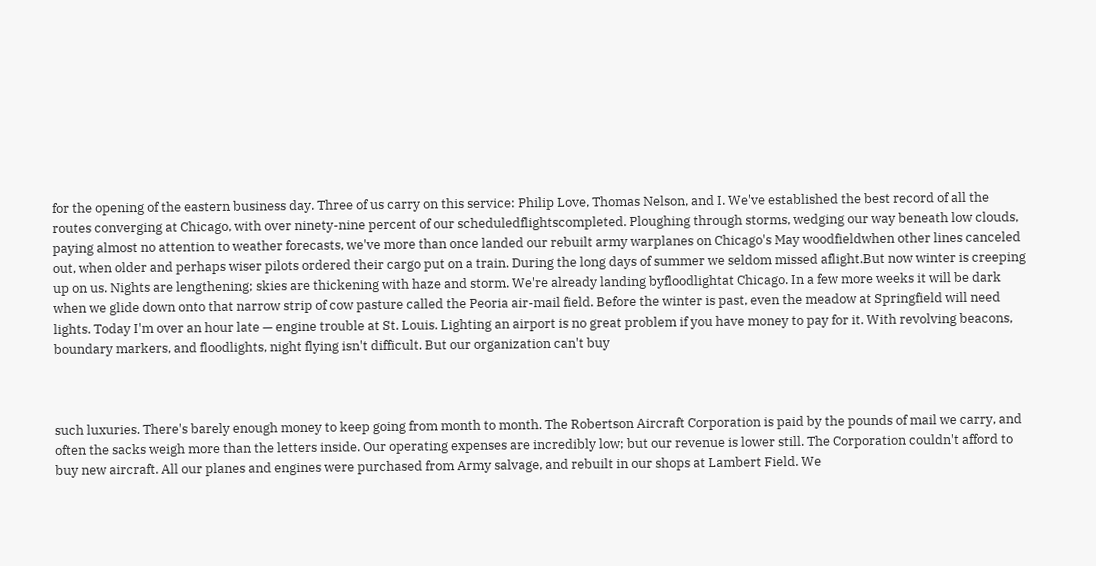for the opening of the eastern business day. Three of us carry on this service: Philip Love, Thomas Nelson, and I. We've established the best record of all the routes converging at Chicago, with over ninety-nine percent of our scheduledflightscompleted. Ploughing through storms, wedging our way beneath low clouds, paying almost no attention to weather forecasts, we've more than once landed our rebuilt army warplanes on Chicago's May woodfieldwhen other lines canceled out, when older and perhaps wiser pilots ordered their cargo put on a train. During the long days of summer we seldom missed aflight.But now winter is creeping up on us. Nights are lengthening; skies are thickening with haze and storm. We're already landing byfloodlightat Chicago. In a few more weeks it will be dark when we glide down onto that narrow strip of cow pasture called the Peoria air-mail field. Before the winter is past, even the meadow at Springfield will need lights. Today I'm over an hour late — engine trouble at St. Louis. Lighting an airport is no great problem if you have money to pay for it. With revolving beacons, boundary markers, and floodlights, night flying isn't difficult. But our organization can't buy



such luxuries. There's barely enough money to keep going from month to month. The Robertson Aircraft Corporation is paid by the pounds of mail we carry, and often the sacks weigh more than the letters inside. Our operating expenses are incredibly low; but our revenue is lower still. The Corporation couldn't afford to buy new aircraft. All our planes and engines were purchased from Army salvage, and rebuilt in our shops at Lambert Field. We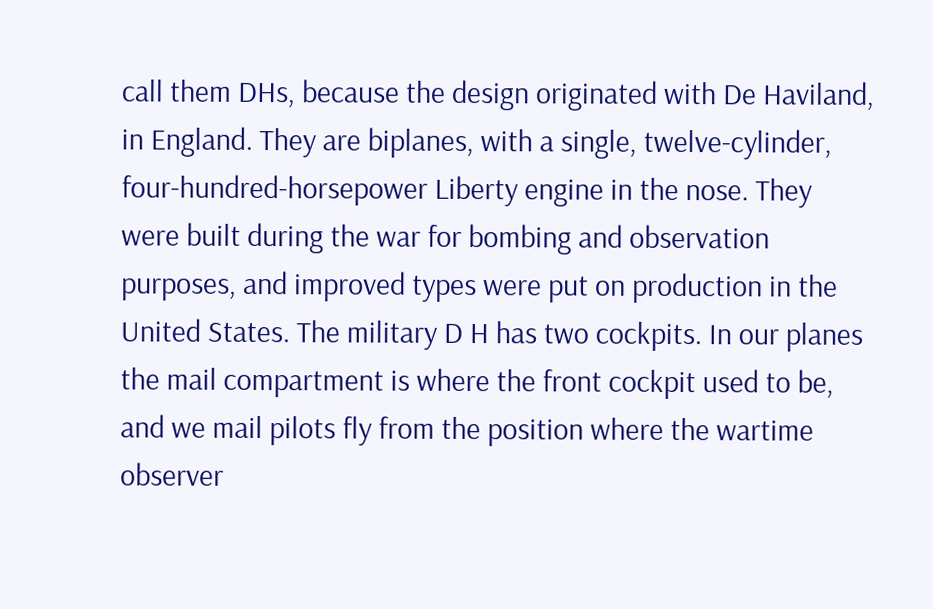call them DHs, because the design originated with De Haviland, in England. They are biplanes, with a single, twelve-cylinder, four-hundred-horsepower Liberty engine in the nose. They were built during the war for bombing and observation purposes, and improved types were put on production in the United States. The military D H has two cockpits. In our planes the mail compartment is where the front cockpit used to be, and we mail pilots fly from the position where the wartime observer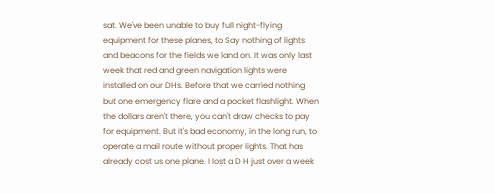sat. We've been unable to buy full night-flying equipment for these planes, to Say nothing of lights and beacons for the fields we land on. It was only last week that red and green navigation lights were installed on our DHs. Before that we carried nothing but one emergency flare and a pocket flashlight. When the dollars aren't there, you can't draw checks to pay for equipment. But it's bad economy, in the long run, to operate a mail route without proper lights. That has already cost us one plane. I lost a D H just over a week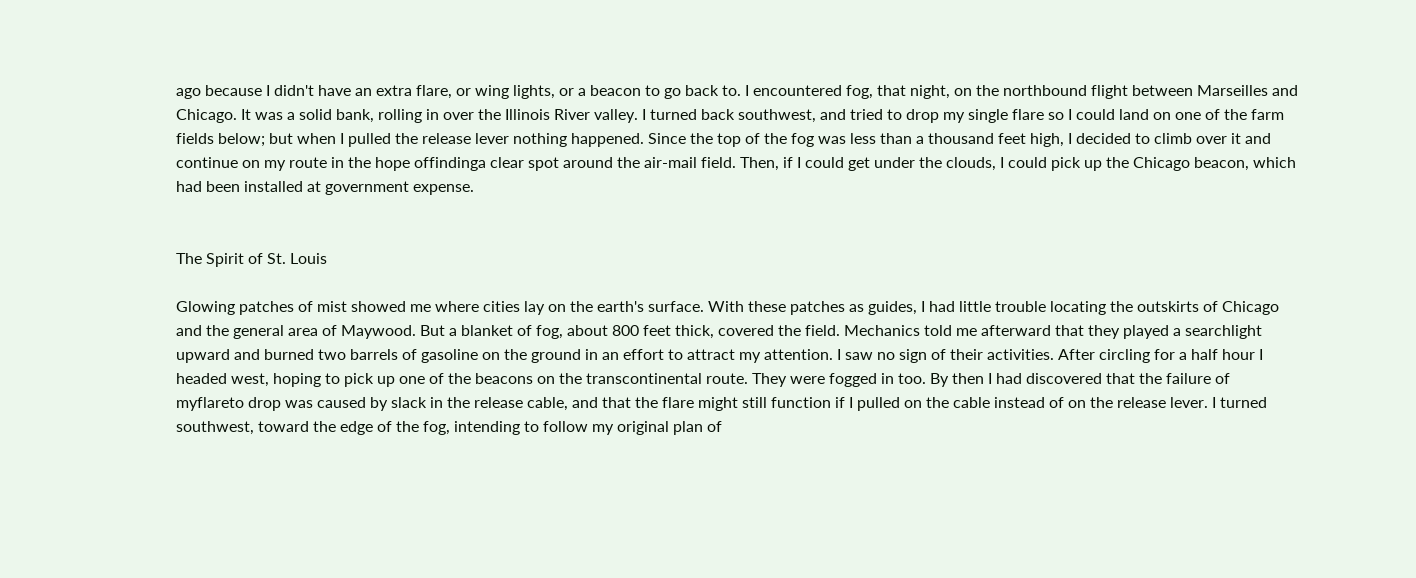ago because I didn't have an extra flare, or wing lights, or a beacon to go back to. I encountered fog, that night, on the northbound flight between Marseilles and Chicago. It was a solid bank, rolling in over the Illinois River valley. I turned back southwest, and tried to drop my single flare so I could land on one of the farm fields below; but when I pulled the release lever nothing happened. Since the top of the fog was less than a thousand feet high, I decided to climb over it and continue on my route in the hope offindinga clear spot around the air-mail field. Then, if I could get under the clouds, I could pick up the Chicago beacon, which had been installed at government expense.


The Spirit of St. Louis

Glowing patches of mist showed me where cities lay on the earth's surface. With these patches as guides, I had little trouble locating the outskirts of Chicago and the general area of Maywood. But a blanket of fog, about 800 feet thick, covered the field. Mechanics told me afterward that they played a searchlight upward and burned two barrels of gasoline on the ground in an effort to attract my attention. I saw no sign of their activities. After circling for a half hour I headed west, hoping to pick up one of the beacons on the transcontinental route. They were fogged in too. By then I had discovered that the failure of myflareto drop was caused by slack in the release cable, and that the flare might still function if I pulled on the cable instead of on the release lever. I turned southwest, toward the edge of the fog, intending to follow my original plan of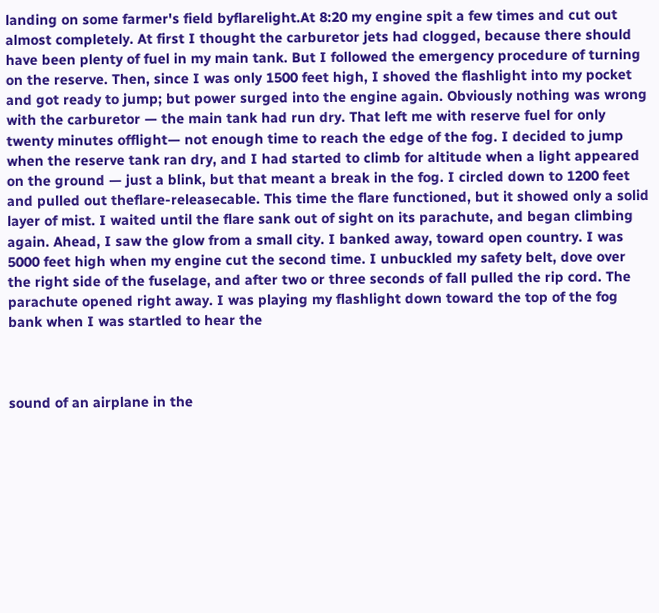landing on some farmer's field byflarelight.At 8:20 my engine spit a few times and cut out almost completely. At first I thought the carburetor jets had clogged, because there should have been plenty of fuel in my main tank. But I followed the emergency procedure of turning on the reserve. Then, since I was only 1500 feet high, I shoved the flashlight into my pocket and got ready to jump; but power surged into the engine again. Obviously nothing was wrong with the carburetor — the main tank had run dry. That left me with reserve fuel for only twenty minutes offlight— not enough time to reach the edge of the fog. I decided to jump when the reserve tank ran dry, and I had started to climb for altitude when a light appeared on the ground — just a blink, but that meant a break in the fog. I circled down to 1200 feet and pulled out theflare-releasecable. This time the flare functioned, but it showed only a solid layer of mist. I waited until the flare sank out of sight on its parachute, and began climbing again. Ahead, I saw the glow from a small city. I banked away, toward open country. I was 5000 feet high when my engine cut the second time. I unbuckled my safety belt, dove over the right side of the fuselage, and after two or three seconds of fall pulled the rip cord. The parachute opened right away. I was playing my flashlight down toward the top of the fog bank when I was startled to hear the



sound of an airplane in the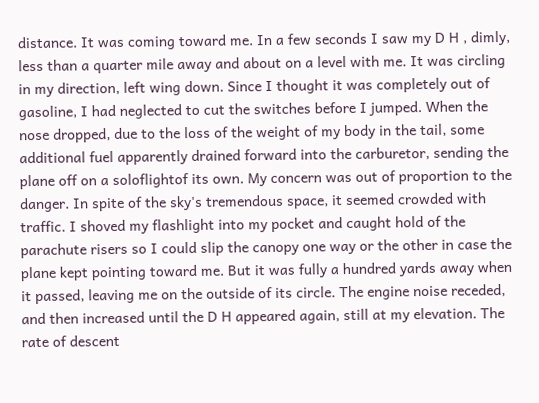distance. It was coming toward me. In a few seconds I saw my D H , dimly, less than a quarter mile away and about on a level with me. It was circling in my direction, left wing down. Since I thought it was completely out of gasoline, I had neglected to cut the switches before I jumped. When the nose dropped, due to the loss of the weight of my body in the tail, some additional fuel apparently drained forward into the carburetor, sending the plane off on a soloflightof its own. My concern was out of proportion to the danger. In spite of the sky's tremendous space, it seemed crowded with traffic. I shoved my flashlight into my pocket and caught hold of the parachute risers so I could slip the canopy one way or the other in case the plane kept pointing toward me. But it was fully a hundred yards away when it passed, leaving me on the outside of its circle. The engine noise receded, and then increased until the D H appeared again, still at my elevation. The rate of descent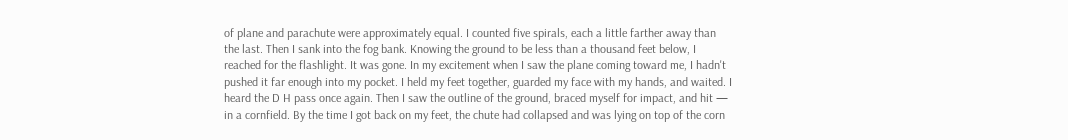of plane and parachute were approximately equal. I counted five spirals, each a little farther away than the last. Then I sank into the fog bank. Knowing the ground to be less than a thousand feet below, I reached for the flashlight. It was gone. In my excitement when I saw the plane coming toward me, I hadn't pushed it far enough into my pocket. I held my feet together, guarded my face with my hands, and waited. I heard the D H pass once again. Then I saw the outline of the ground, braced myself for impact, and hit — in a cornfield. By the time I got back on my feet, the chute had collapsed and was lying on top of the corn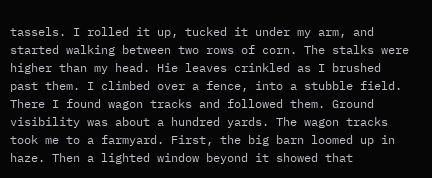tassels. I rolled it up, tucked it under my arm, and started walking between two rows of corn. The stalks were higher than my head. Hie leaves crinkled as I brushed past them. I climbed over a fence, into a stubble field. There I found wagon tracks and followed them. Ground visibility was about a hundred yards. The wagon tracks took me to a farmyard. First, the big barn loomed up in haze. Then a lighted window beyond it showed that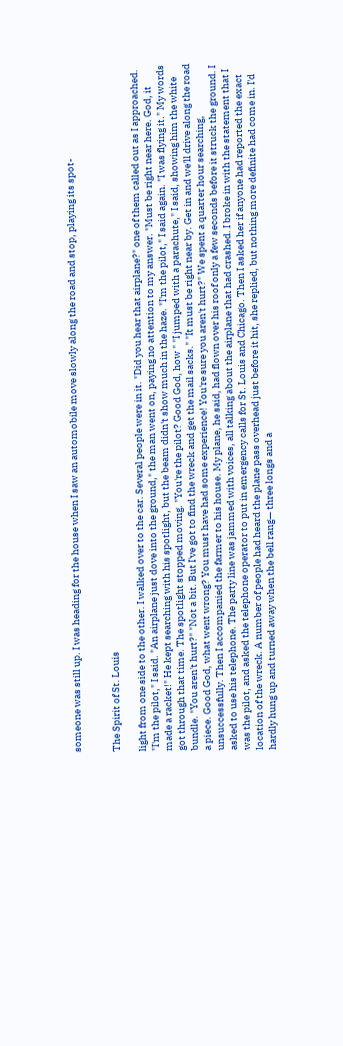someone was still up. I was heading for the house when I saw an automobile move slowly along the road and stop, playing its spot-


The Spirit of St. Louis

light from one side to the other. I walked over to the car. Several people were in it. "Did you hear that airplane?" one of them called out as I approached. "I'm the pilot," I said. "An airplane just dove into the ground," the man went on, paying no attention to my answer. "Must be right near here. God, it made a racket!" He kept searching with his spotlight, but the beam didn't show much in the haze. "I'm the pilot," I said again. "I was flying it." My words got through that time. The spotlight stopped moving. "You're the pilot? Good God, how " "I jumped with a parachute," I said, showing him the white bundle. "You aren't hurt?" "Not a bit. But I've got to find the wreck and get the mail sacks." "It must be right near by. Get in and we'll drive along the road a piece. Good God, what went wrong? You must have had some experience! You're sure you aren't hurt?" We spent a quarter hour searching, unsuccessfully. Then I accompanied the farmer to his house. My plane, he said, had flown over his roof only a few seconds before it struck the ground. I asked to use his telephone. The party line was jammed with voices, all talking about the airplane that had crashed. I broke in with the statement that I was the pilot, and asked the telephone operator to put in emergency calls for St. Louis and Chicago. Then I asked her if anyone had reported the exact location of the wreck. A number of people had heard the plane pass overhead just before it hit, she replied, but nothing more definite had come in. I'd hardly hung up and turned away when the bell rang— three longs and a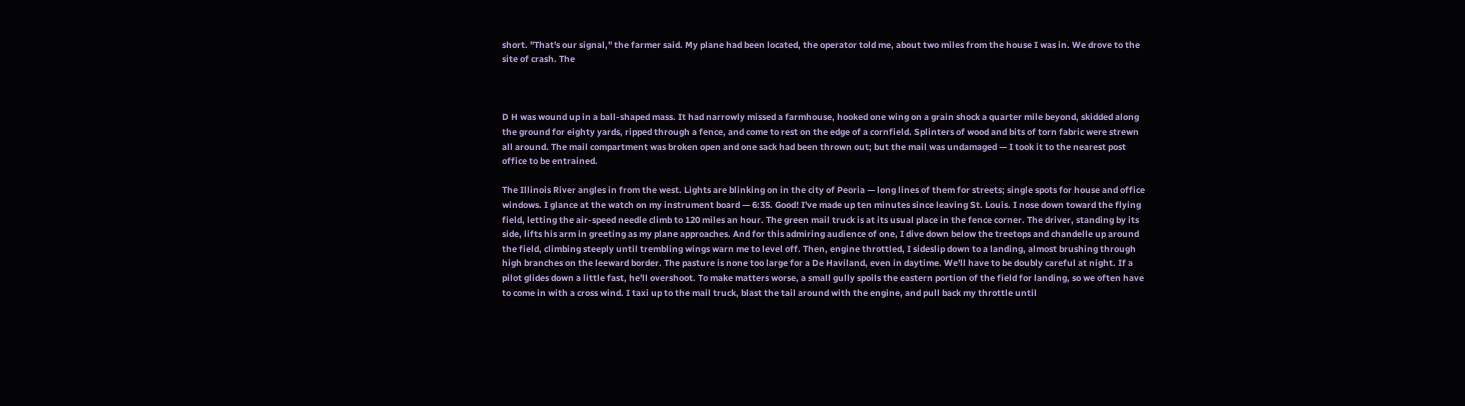short. "That's our signal," the farmer said. My plane had been located, the operator told me, about two miles from the house I was in. We drove to the site of crash. The



D H was wound up in a ball-shaped mass. It had narrowly missed a farmhouse, hooked one wing on a grain shock a quarter mile beyond, skidded along the ground for eighty yards, ripped through a fence, and come to rest on the edge of a cornfield. Splinters of wood and bits of torn fabric were strewn all around. The mail compartment was broken open and one sack had been thrown out; but the mail was undamaged — I took it to the nearest post office to be entrained.

The Illinois River angles in from the west. Lights are blinking on in the city of Peoria — long lines of them for streets; single spots for house and office windows. I glance at the watch on my instrument board — 6:35. Good! I've made up ten minutes since leaving St. Louis. I nose down toward the flying field, letting the air-speed needle climb to 120 miles an hour. The green mail truck is at its usual place in the fence corner. The driver, standing by its side, lifts his arm in greeting as my plane approaches. And for this admiring audience of one, I dive down below the treetops and chandelle up around the field, climbing steeply until trembling wings warn me to level off. Then, engine throttled, I sideslip down to a landing, almost brushing through high branches on the leeward border. The pasture is none too large for a De Haviland, even in daytime. We'll have to be doubly careful at night. If a pilot glides down a little fast, he'll overshoot. To make matters worse, a small gully spoils the eastern portion of the field for landing, so we often have to come in with a cross wind. I taxi up to the mail truck, blast the tail around with the engine, and pull back my throttle until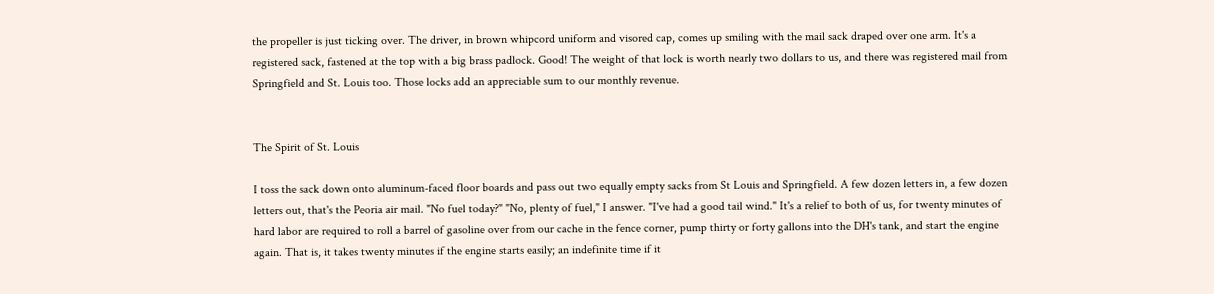the propeller is just ticking over. The driver, in brown whipcord uniform and visored cap, comes up smiling with the mail sack draped over one arm. It's a registered sack, fastened at the top with a big brass padlock. Good! The weight of that lock is worth nearly two dollars to us, and there was registered mail from Springfield and St. Louis too. Those locks add an appreciable sum to our monthly revenue.


The Spirit of St. Louis

I toss the sack down onto aluminum-faced floor boards and pass out two equally empty sacks from St Louis and Springfield. A few dozen letters in, a few dozen letters out, that's the Peoria air mail. "No fuel today?" "No, plenty of fuel," I answer. "I've had a good tail wind." It's a relief to both of us, for twenty minutes of hard labor are required to roll a barrel of gasoline over from our cache in the fence corner, pump thirty or forty gallons into the DH's tank, and start the engine again. That is, it takes twenty minutes if the engine starts easily; an indefinite time if it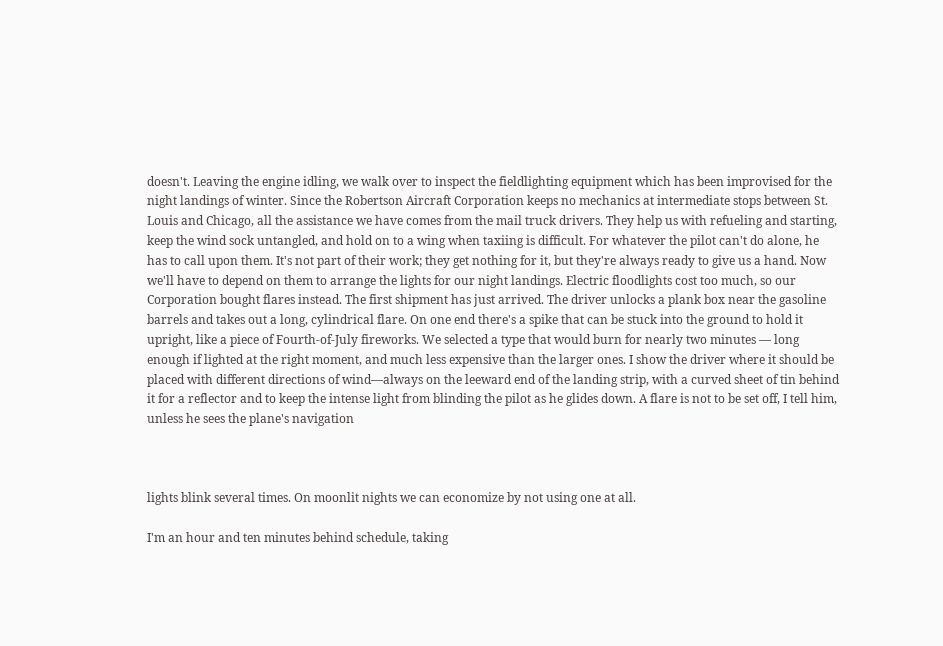doesn't. Leaving the engine idling, we walk over to inspect the fieldlighting equipment which has been improvised for the night landings of winter. Since the Robertson Aircraft Corporation keeps no mechanics at intermediate stops between St. Louis and Chicago, all the assistance we have comes from the mail truck drivers. They help us with refueling and starting, keep the wind sock untangled, and hold on to a wing when taxiing is difficult. For whatever the pilot can't do alone, he has to call upon them. It's not part of their work; they get nothing for it, but they're always ready to give us a hand. Now we'll have to depend on them to arrange the lights for our night landings. Electric floodlights cost too much, so our Corporation bought flares instead. The first shipment has just arrived. The driver unlocks a plank box near the gasoline barrels and takes out a long, cylindrical flare. On one end there's a spike that can be stuck into the ground to hold it upright, like a piece of Fourth-of-July fireworks. We selected a type that would burn for nearly two minutes — long enough if lighted at the right moment, and much less expensive than the larger ones. I show the driver where it should be placed with different directions of wind—always on the leeward end of the landing strip, with a curved sheet of tin behind it for a reflector and to keep the intense light from blinding the pilot as he glides down. A flare is not to be set off, I tell him, unless he sees the plane's navigation



lights blink several times. On moonlit nights we can economize by not using one at all.

I'm an hour and ten minutes behind schedule, taking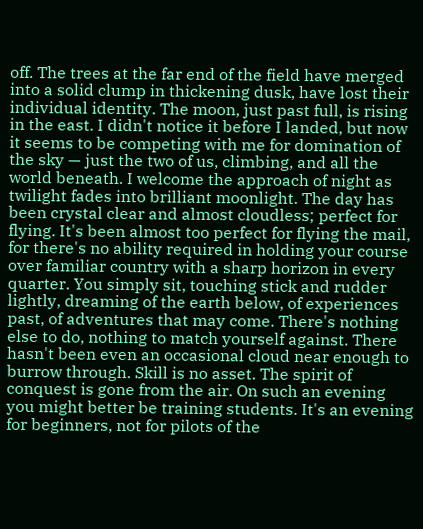off. The trees at the far end of the field have merged into a solid clump in thickening dusk, have lost their individual identity. The moon, just past full, is rising in the east. I didn't notice it before I landed, but now it seems to be competing with me for domination of the sky — just the two of us, climbing, and all the world beneath. I welcome the approach of night as twilight fades into brilliant moonlight. The day has been crystal clear and almost cloudless; perfect for flying. It's been almost too perfect for flying the mail, for there's no ability required in holding your course over familiar country with a sharp horizon in every quarter. You simply sit, touching stick and rudder lightly, dreaming of the earth below, of experiences past, of adventures that may come. There's nothing else to do, nothing to match yourself against. There hasn't been even an occasional cloud near enough to burrow through. Skill is no asset. The spirit of conquest is gone from the air. On such an evening you might better be training students. It's an evening for beginners, not for pilots of the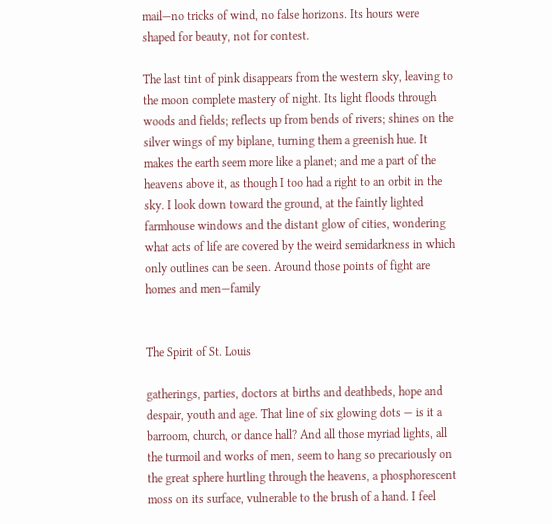mail—no tricks of wind, no false horizons. Its hours were shaped for beauty, not for contest.

The last tint of pink disappears from the western sky, leaving to the moon complete mastery of night. Its light floods through woods and fields; reflects up from bends of rivers; shines on the silver wings of my biplane, turning them a greenish hue. It makes the earth seem more like a planet; and me a part of the heavens above it, as though I too had a right to an orbit in the sky. I look down toward the ground, at the faintly lighted farmhouse windows and the distant glow of cities, wondering what acts of life are covered by the weird semidarkness in which only outlines can be seen. Around those points of fight are homes and men—family


The Spirit of St. Louis

gatherings, parties, doctors at births and deathbeds, hope and despair, youth and age. That line of six glowing dots — is it a barroom, church, or dance hall? And all those myriad lights, all the turmoil and works of men, seem to hang so precariously on the great sphere hurtling through the heavens, a phosphorescent moss on its surface, vulnerable to the brush of a hand. I feel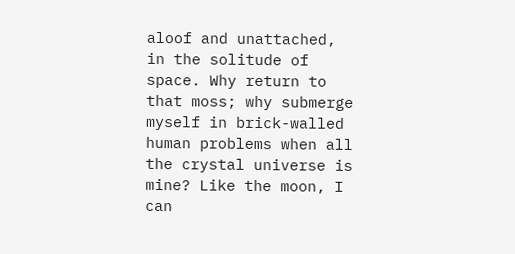aloof and unattached, in the solitude of space. Why return to that moss; why submerge myself in brick-walled human problems when all the crystal universe is mine? Like the moon, I can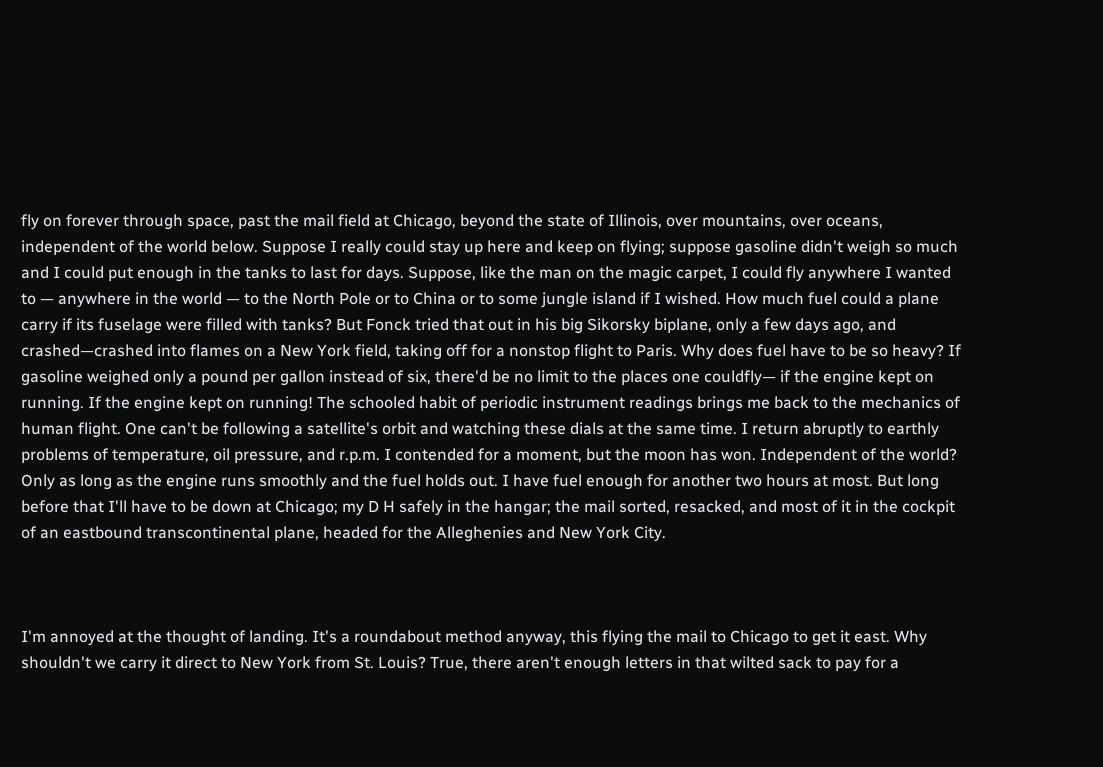fly on forever through space, past the mail field at Chicago, beyond the state of Illinois, over mountains, over oceans, independent of the world below. Suppose I really could stay up here and keep on flying; suppose gasoline didn't weigh so much and I could put enough in the tanks to last for days. Suppose, like the man on the magic carpet, I could fly anywhere I wanted to — anywhere in the world — to the North Pole or to China or to some jungle island if I wished. How much fuel could a plane carry if its fuselage were filled with tanks? But Fonck tried that out in his big Sikorsky biplane, only a few days ago, and crashed—crashed into flames on a New York field, taking off for a nonstop flight to Paris. Why does fuel have to be so heavy? If gasoline weighed only a pound per gallon instead of six, there'd be no limit to the places one couldfly— if the engine kept on running. If the engine kept on running! The schooled habit of periodic instrument readings brings me back to the mechanics of human flight. One can't be following a satellite's orbit and watching these dials at the same time. I return abruptly to earthly problems of temperature, oil pressure, and r.p.m. I contended for a moment, but the moon has won. Independent of the world? Only as long as the engine runs smoothly and the fuel holds out. I have fuel enough for another two hours at most. But long before that I'll have to be down at Chicago; my D H safely in the hangar; the mail sorted, resacked, and most of it in the cockpit of an eastbound transcontinental plane, headed for the Alleghenies and New York City.



I'm annoyed at the thought of landing. It's a roundabout method anyway, this flying the mail to Chicago to get it east. Why shouldn't we carry it direct to New York from St. Louis? True, there aren't enough letters in that wilted sack to pay for a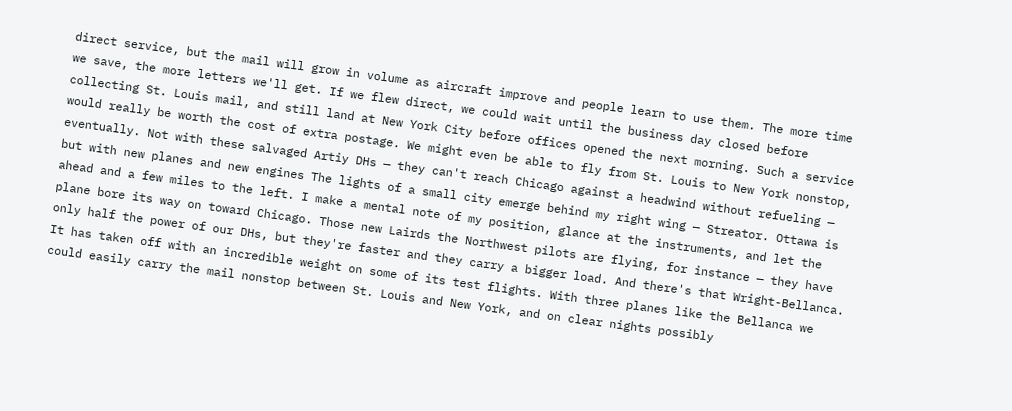direct service, but the mail will grow in volume as aircraft improve and people learn to use them. The more time we save, the more letters we'll get. If we flew direct, we could wait until the business day closed before collecting St. Louis mail, and still land at New York City before offices opened the next morning. Such a service would really be worth the cost of extra postage. We might even be able to fly from St. Louis to New York nonstop, eventually. Not with these salvaged Artiy DHs — they can't reach Chicago against a headwind without refueling — but with new planes and new engines The lights of a small city emerge behind my right wing — Streator. Ottawa is ahead and a few miles to the left. I make a mental note of my position, glance at the instruments, and let the plane bore its way on toward Chicago. Those new Lairds the Northwest pilots are flying, for instance — they have only half the power of our DHs, but they're faster and they carry a bigger load. And there's that Wright-Bellanca. It has taken off with an incredible weight on some of its test flights. With three planes like the Bellanca we could easily carry the mail nonstop between St. Louis and New York, and on clear nights possibly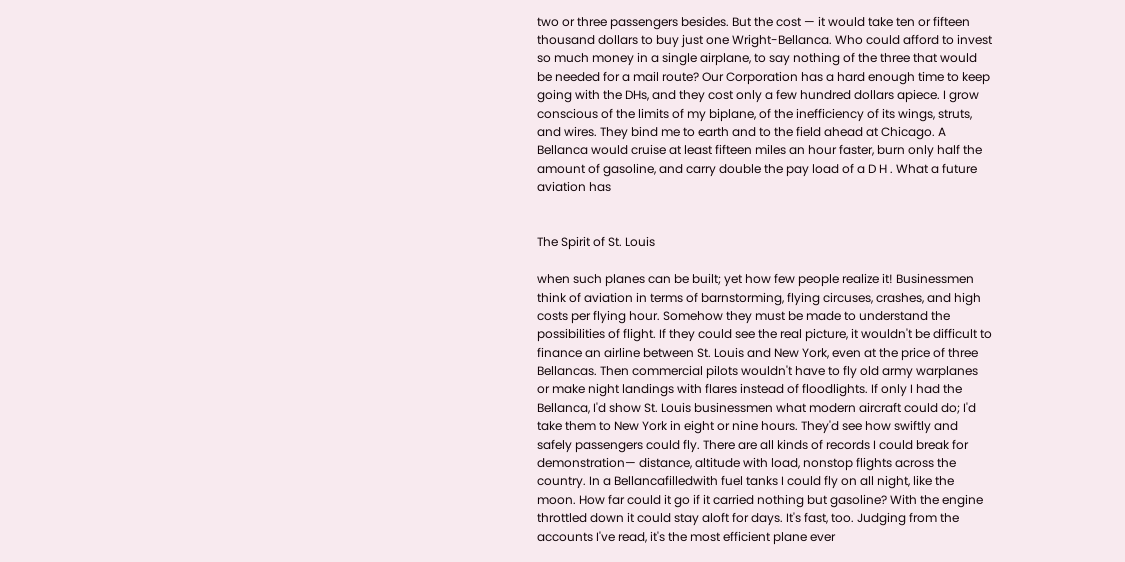two or three passengers besides. But the cost — it would take ten or fifteen thousand dollars to buy just one Wright-Bellanca. Who could afford to invest so much money in a single airplane, to say nothing of the three that would be needed for a mail route? Our Corporation has a hard enough time to keep going with the DHs, and they cost only a few hundred dollars apiece. I grow conscious of the limits of my biplane, of the inefficiency of its wings, struts, and wires. They bind me to earth and to the field ahead at Chicago. A Bellanca would cruise at least fifteen miles an hour faster, burn only half the amount of gasoline, and carry double the pay load of a D H . What a future aviation has


The Spirit of St. Louis

when such planes can be built; yet how few people realize it! Businessmen think of aviation in terms of barnstorming, flying circuses, crashes, and high costs per flying hour. Somehow they must be made to understand the possibilities of flight. If they could see the real picture, it wouldn't be difficult to finance an airline between St. Louis and New York, even at the price of three Bellancas. Then commercial pilots wouldn't have to fly old army warplanes or make night landings with flares instead of floodlights. If only I had the Bellanca, I'd show St. Louis businessmen what modern aircraft could do; I'd take them to New York in eight or nine hours. They'd see how swiftly and safely passengers could fly. There are all kinds of records I could break for demonstration— distance, altitude with load, nonstop flights across the country. In a Bellancafilledwith fuel tanks I could fly on all night, like the moon. How far could it go if it carried nothing but gasoline? With the engine throttled down it could stay aloft for days. It's fast, too. Judging from the accounts I've read, it's the most efficient plane ever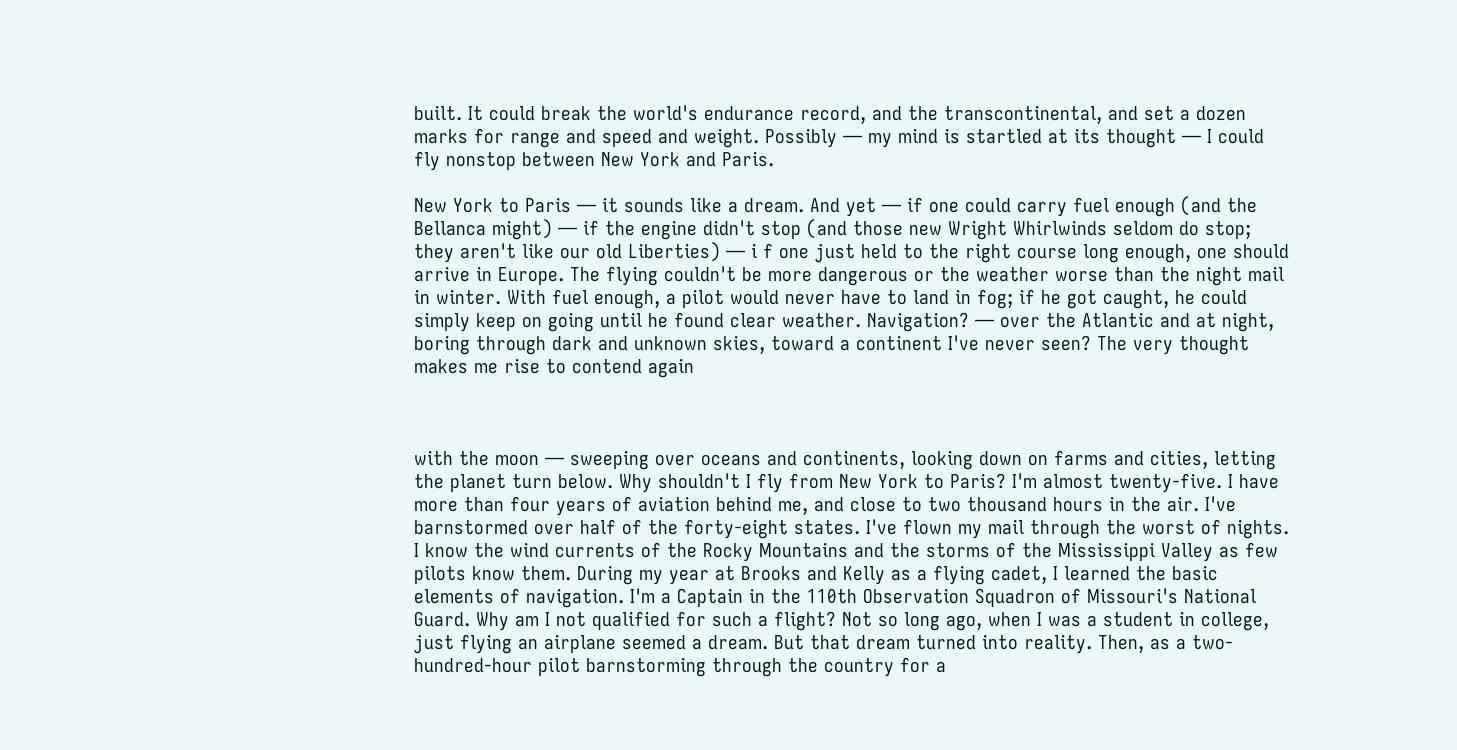built. It could break the world's endurance record, and the transcontinental, and set a dozen marks for range and speed and weight. Possibly — my mind is startled at its thought — I could fly nonstop between New York and Paris.

New York to Paris — it sounds like a dream. And yet — if one could carry fuel enough (and the Bellanca might) — if the engine didn't stop (and those new Wright Whirlwinds seldom do stop; they aren't like our old Liberties) — i f one just held to the right course long enough, one should arrive in Europe. The flying couldn't be more dangerous or the weather worse than the night mail in winter. With fuel enough, a pilot would never have to land in fog; if he got caught, he could simply keep on going until he found clear weather. Navigation? — over the Atlantic and at night, boring through dark and unknown skies, toward a continent I've never seen? The very thought makes me rise to contend again



with the moon — sweeping over oceans and continents, looking down on farms and cities, letting the planet turn below. Why shouldn't I fly from New York to Paris? I'm almost twenty-five. I have more than four years of aviation behind me, and close to two thousand hours in the air. I've barnstormed over half of the forty-eight states. I've flown my mail through the worst of nights. I know the wind currents of the Rocky Mountains and the storms of the Mississippi Valley as few pilots know them. During my year at Brooks and Kelly as a flying cadet, I learned the basic elements of navigation. I'm a Captain in the 110th Observation Squadron of Missouri's National Guard. Why am I not qualified for such a flight? Not so long ago, when I was a student in college, just flying an airplane seemed a dream. But that dream turned into reality. Then, as a two-hundred-hour pilot barnstorming through the country for a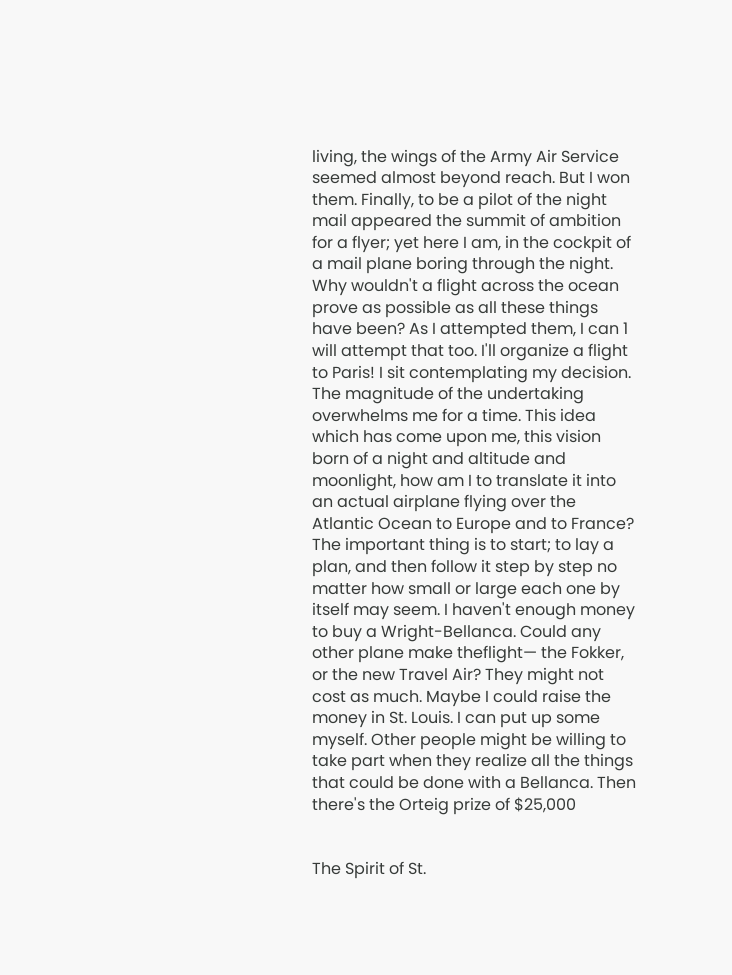living, the wings of the Army Air Service seemed almost beyond reach. But I won them. Finally, to be a pilot of the night mail appeared the summit of ambition for a flyer; yet here I am, in the cockpit of a mail plane boring through the night. Why wouldn't a flight across the ocean prove as possible as all these things have been? As I attempted them, I can 1 will attempt that too. I'll organize a flight to Paris! I sit contemplating my decision. The magnitude of the undertaking overwhelms me for a time. This idea which has come upon me, this vision born of a night and altitude and moonlight, how am I to translate it into an actual airplane flying over the Atlantic Ocean to Europe and to France? The important thing is to start; to lay a plan, and then follow it step by step no matter how small or large each one by itself may seem. I haven't enough money to buy a Wright-Bellanca. Could any other plane make theflight— the Fokker, or the new Travel Air? They might not cost as much. Maybe I could raise the money in St. Louis. I can put up some myself. Other people might be willing to take part when they realize all the things that could be done with a Bellanca. Then there's the Orteig prize of $25,000


The Spirit of St.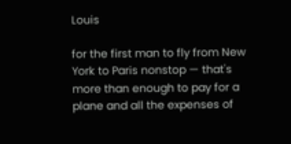Louis

for the first man to fly from New York to Paris nonstop — that's more than enough to pay for a plane and all the expenses of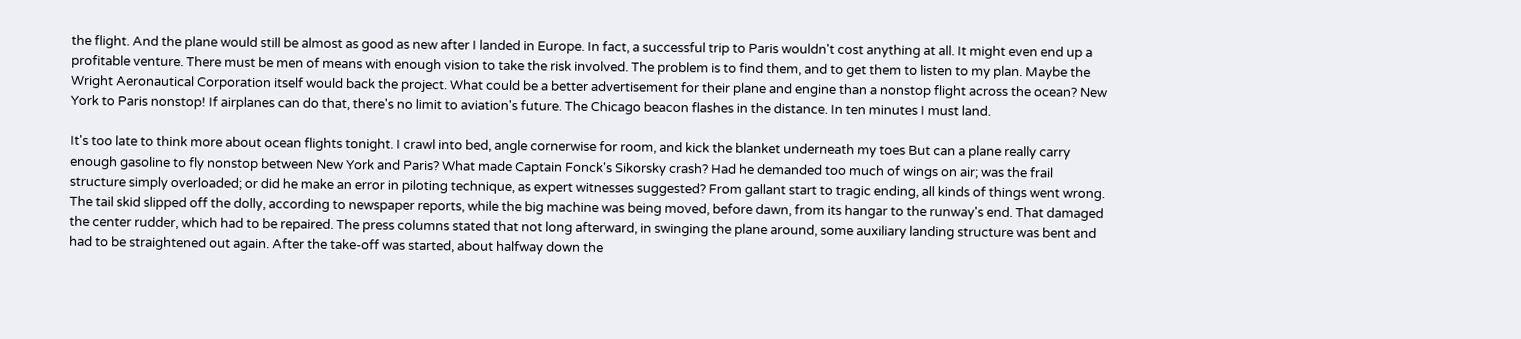the flight. And the plane would still be almost as good as new after I landed in Europe. In fact, a successful trip to Paris wouldn't cost anything at all. It might even end up a profitable venture. There must be men of means with enough vision to take the risk involved. The problem is to find them, and to get them to listen to my plan. Maybe the Wright Aeronautical Corporation itself would back the project. What could be a better advertisement for their plane and engine than a nonstop flight across the ocean? New York to Paris nonstop! If airplanes can do that, there's no limit to aviation's future. The Chicago beacon flashes in the distance. In ten minutes I must land.

It's too late to think more about ocean flights tonight. I crawl into bed, angle cornerwise for room, and kick the blanket underneath my toes But can a plane really carry enough gasoline to fly nonstop between New York and Paris? What made Captain Fonck's Sikorsky crash? Had he demanded too much of wings on air; was the frail structure simply overloaded; or did he make an error in piloting technique, as expert witnesses suggested? From gallant start to tragic ending, all kinds of things went wrong. The tail skid slipped off the dolly, according to newspaper reports, while the big machine was being moved, before dawn, from its hangar to the runway's end. That damaged the center rudder, which had to be repaired. The press columns stated that not long afterward, in swinging the plane around, some auxiliary landing structure was bent and had to be straightened out again. After the take-off was started, about halfway down the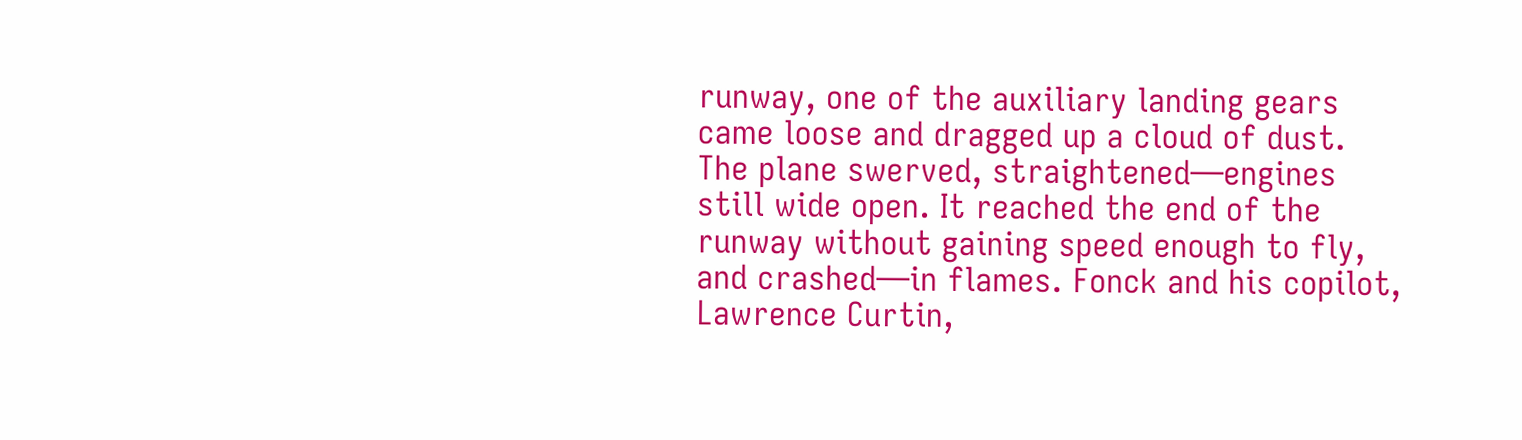runway, one of the auxiliary landing gears came loose and dragged up a cloud of dust. The plane swerved, straightened—engines still wide open. It reached the end of the runway without gaining speed enough to fly, and crashed—in flames. Fonck and his copilot, Lawrence Curtin,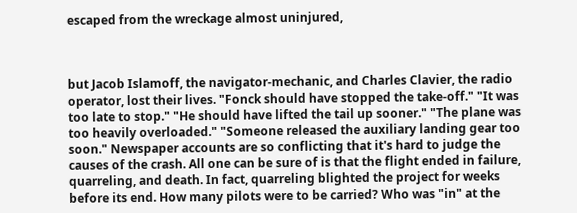escaped from the wreckage almost uninjured,



but Jacob Islamoff, the navigator-mechanic, and Charles Clavier, the radio operator, lost their lives. "Fonck should have stopped the take-off." "It was too late to stop." "He should have lifted the tail up sooner." "The plane was too heavily overloaded." "Someone released the auxiliary landing gear too soon." Newspaper accounts are so conflicting that it's hard to judge the causes of the crash. All one can be sure of is that the flight ended in failure, quarreling, and death. In fact, quarreling blighted the project for weeks before its end. How many pilots were to be carried? Who was "in" at the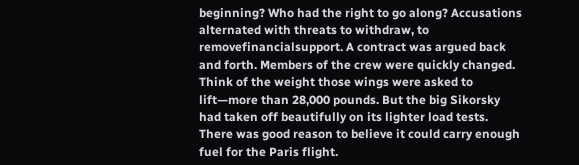beginning? Who had the right to go along? Accusations alternated with threats to withdraw, to removefinancialsupport. A contract was argued back and forth. Members of the crew were quickly changed. Think of the weight those wings were asked to lift—more than 28,000 pounds. But the big Sikorsky had taken off beautifully on its lighter load tests. There was good reason to believe it could carry enough fuel for the Paris flight.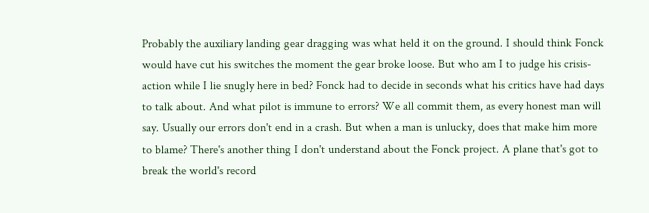Probably the auxiliary landing gear dragging was what held it on the ground. I should think Fonck would have cut his switches the moment the gear broke loose. But who am I to judge his crisis-action while I lie snugly here in bed? Fonck had to decide in seconds what his critics have had days to talk about. And what pilot is immune to errors? We all commit them, as every honest man will say. Usually our errors don't end in a crash. But when a man is unlucky, does that make him more to blame? There's another thing I don't understand about the Fonck project. A plane that's got to break the world's record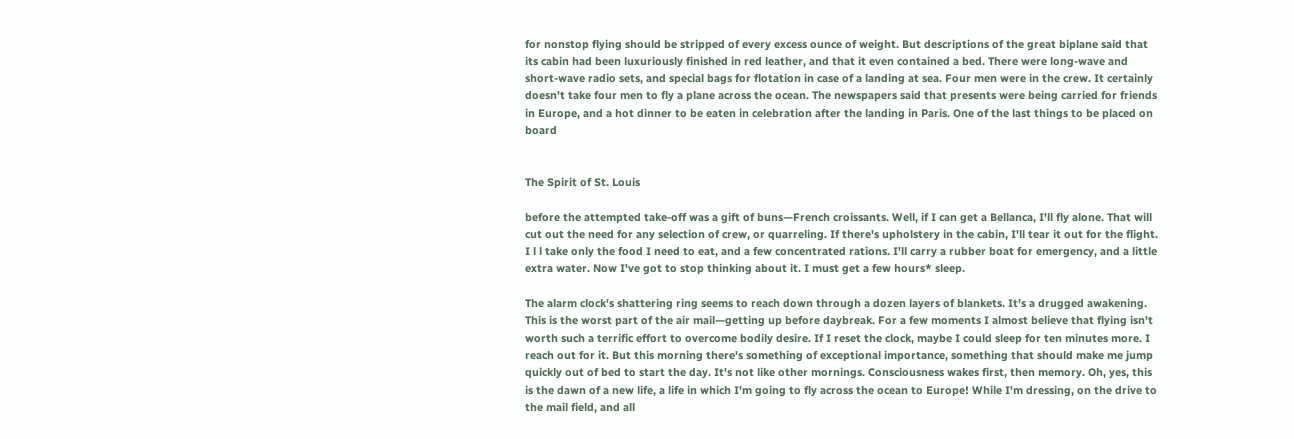for nonstop flying should be stripped of every excess ounce of weight. But descriptions of the great biplane said that its cabin had been luxuriously finished in red leather, and that it even contained a bed. There were long-wave and short-wave radio sets, and special bags for flotation in case of a landing at sea. Four men were in the crew. It certainly doesn't take four men to fly a plane across the ocean. The newspapers said that presents were being carried for friends in Europe, and a hot dinner to be eaten in celebration after the landing in Paris. One of the last things to be placed on board


The Spirit of St. Louis

before the attempted take-off was a gift of buns—French croissants. Well, if I can get a Bellanca, I'll fly alone. That will cut out the need for any selection of crew, or quarreling. If there's upholstery in the cabin, I'll tear it out for the flight. I l l take only the food I need to eat, and a few concentrated rations. I'll carry a rubber boat for emergency, and a little extra water. Now I've got to stop thinking about it. I must get a few hours* sleep.

The alarm clock's shattering ring seems to reach down through a dozen layers of blankets. It's a drugged awakening. This is the worst part of the air mail—getting up before daybreak. For a few moments I almost believe that flying isn't worth such a terrific effort to overcome bodily desire. If I reset the clock, maybe I could sleep for ten minutes more. I reach out for it. But this morning there's something of exceptional importance, something that should make me jump quickly out of bed to start the day. It's not like other mornings. Consciousness wakes first, then memory. Oh, yes, this is the dawn of a new life, a life in which I'm going to fly across the ocean to Europe! While I'm dressing, on the drive to the mail field, and all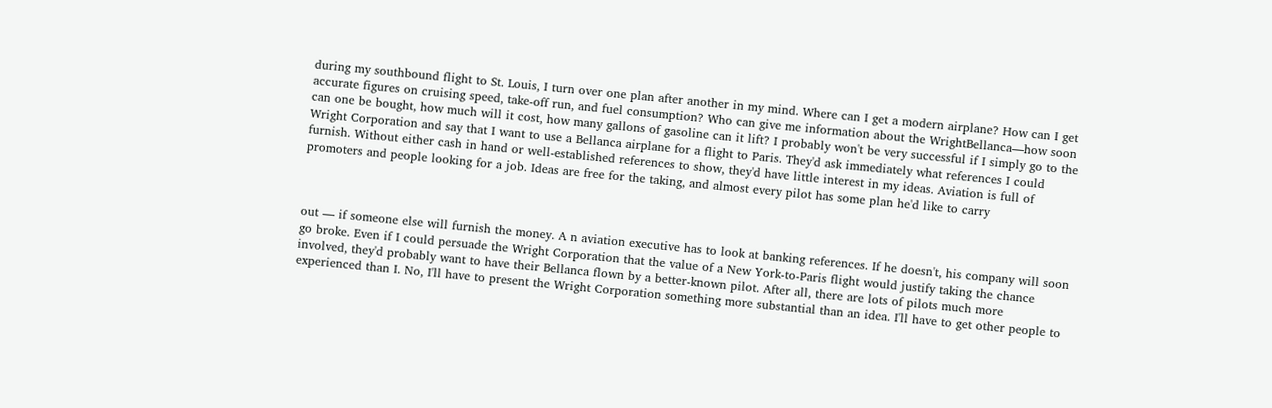during my southbound flight to St. Louis, I turn over one plan after another in my mind. Where can I get a modern airplane? How can I get accurate figures on cruising speed, take-off run, and fuel consumption? Who can give me information about the WrightBellanca—how soon can one be bought, how much will it cost, how many gallons of gasoline can it lift? I probably won't be very successful if I simply go to the Wright Corporation and say that I want to use a Bellanca airplane for a flight to Paris. They'd ask immediately what references I could furnish. Without either cash in hand or well-established references to show, they'd have little interest in my ideas. Aviation is full of promoters and people looking for a job. Ideas are free for the taking, and almost every pilot has some plan he'd like to carry



out — if someone else will furnish the money. A n aviation executive has to look at banking references. If he doesn't, his company will soon go broke. Even if I could persuade the Wright Corporation that the value of a New York-to-Paris flight would justify taking the chance involved, they'd probably want to have their Bellanca flown by a better-known pilot. After all, there are lots of pilots much more experienced than I. No, I'll have to present the Wright Corporation something more substantial than an idea. I'll have to get other people to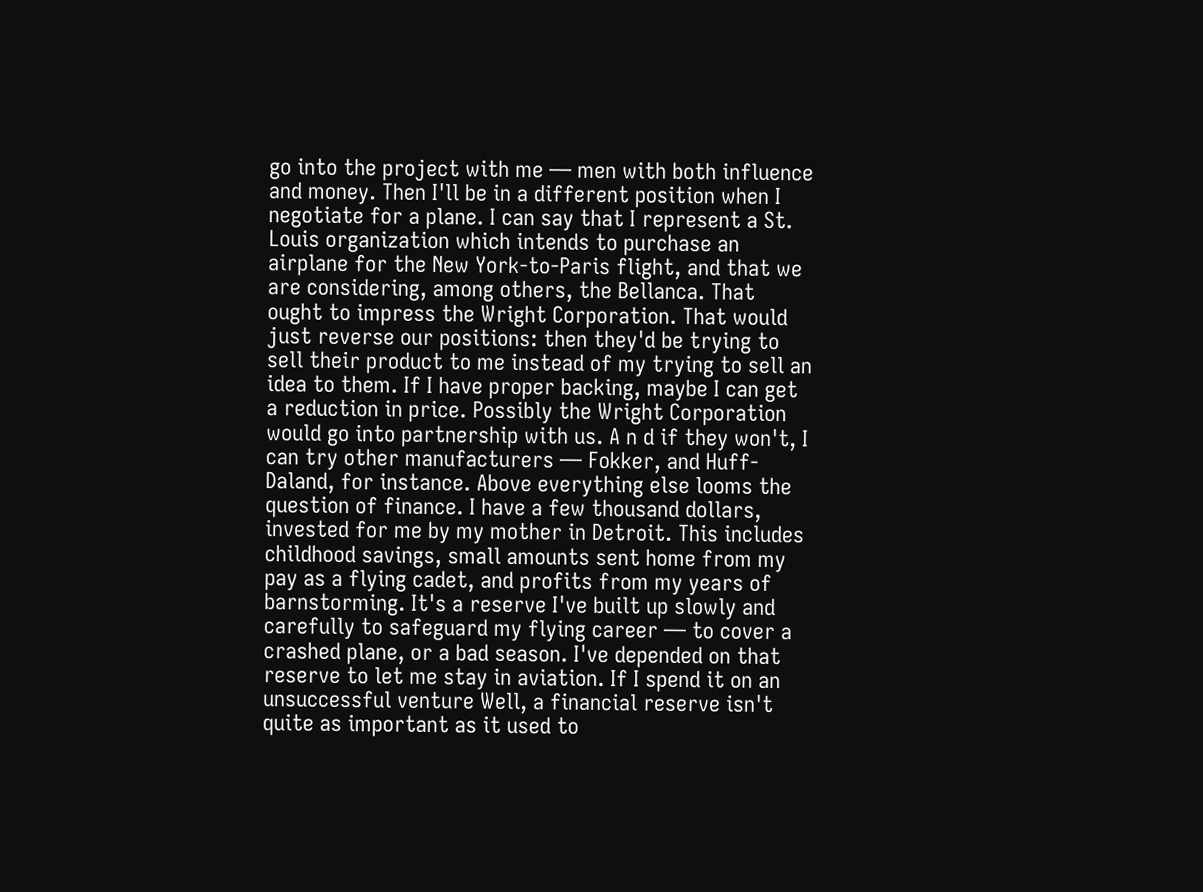go into the project with me — men with both influence and money. Then I'll be in a different position when I negotiate for a plane. I can say that I represent a St. Louis organization which intends to purchase an airplane for the New York-to-Paris flight, and that we are considering, among others, the Bellanca. That ought to impress the Wright Corporation. That would just reverse our positions: then they'd be trying to sell their product to me instead of my trying to sell an idea to them. If I have proper backing, maybe I can get a reduction in price. Possibly the Wright Corporation would go into partnership with us. A n d if they won't, I can try other manufacturers — Fokker, and Huff-Daland, for instance. Above everything else looms the question of finance. I have a few thousand dollars, invested for me by my mother in Detroit. This includes childhood savings, small amounts sent home from my pay as a flying cadet, and profits from my years of barnstorming. It's a reserve I've built up slowly and carefully to safeguard my flying career — to cover a crashed plane, or a bad season. I've depended on that reserve to let me stay in aviation. If I spend it on an unsuccessful venture Well, a financial reserve isn't quite as important as it used to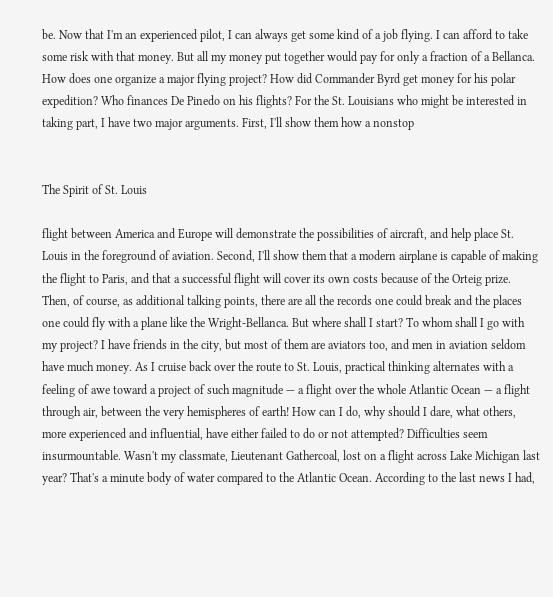be. Now that I'm an experienced pilot, I can always get some kind of a job flying. I can afford to take some risk with that money. But all my money put together would pay for only a fraction of a Bellanca. How does one organize a major flying project? How did Commander Byrd get money for his polar expedition? Who finances De Pinedo on his flights? For the St. Louisians who might be interested in taking part, I have two major arguments. First, I'll show them how a nonstop


The Spirit of St. Louis

flight between America and Europe will demonstrate the possibilities of aircraft, and help place St. Louis in the foreground of aviation. Second, I'll show them that a modern airplane is capable of making the flight to Paris, and that a successful flight will cover its own costs because of the Orteig prize. Then, of course, as additional talking points, there are all the records one could break and the places one could fly with a plane like the Wright-Bellanca. But where shall I start? To whom shall I go with my project? I have friends in the city, but most of them are aviators too, and men in aviation seldom have much money. As I cruise back over the route to St. Louis, practical thinking alternates with a feeling of awe toward a project of such magnitude — a flight over the whole Atlantic Ocean — a flight through air, between the very hemispheres of earth! How can I do, why should I dare, what others, more experienced and influential, have either failed to do or not attempted? Difficulties seem insurmountable. Wasn't my classmate, Lieutenant Gathercoal, lost on a flight across Lake Michigan last year? That's a minute body of water compared to the Atlantic Ocean. According to the last news I had,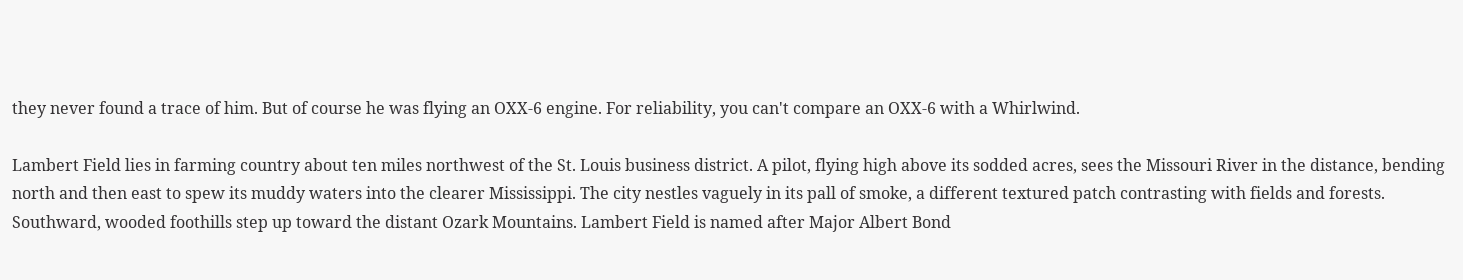they never found a trace of him. But of course he was flying an OXX-6 engine. For reliability, you can't compare an OXX-6 with a Whirlwind.

Lambert Field lies in farming country about ten miles northwest of the St. Louis business district. A pilot, flying high above its sodded acres, sees the Missouri River in the distance, bending north and then east to spew its muddy waters into the clearer Mississippi. The city nestles vaguely in its pall of smoke, a different textured patch contrasting with fields and forests. Southward, wooded foothills step up toward the distant Ozark Mountains. Lambert Field is named after Major Albert Bond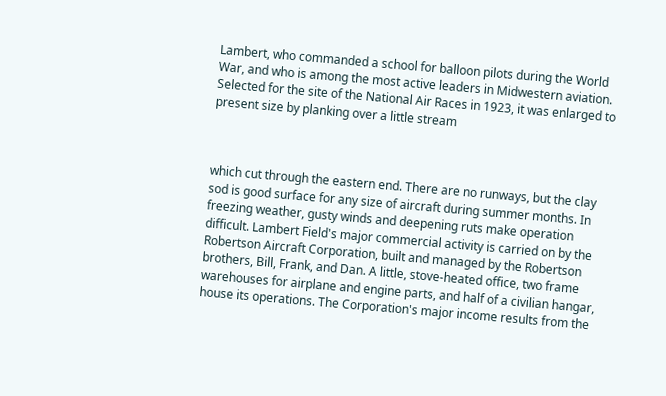Lambert, who commanded a school for balloon pilots during the World War, and who is among the most active leaders in Midwestern aviation. Selected for the site of the National Air Races in 1923, it was enlarged to present size by planking over a little stream



which cut through the eastern end. There are no runways, but the clay sod is good surface for any size of aircraft during summer months. In freezing weather, gusty winds and deepening ruts make operation difficult. Lambert Field's major commercial activity is carried on by the Robertson Aircraft Corporation, built and managed by the Robertson brothers, Bill, Frank, and Dan. A little, stove-heated office, two frame warehouses for airplane and engine parts, and half of a civilian hangar, house its operations. The Corporation's major income results from the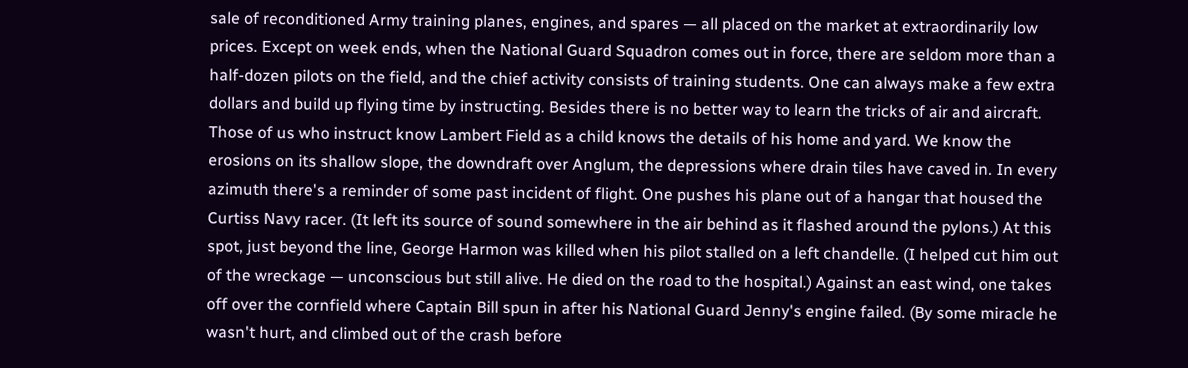sale of reconditioned Army training planes, engines, and spares — all placed on the market at extraordinarily low prices. Except on week ends, when the National Guard Squadron comes out in force, there are seldom more than a half-dozen pilots on the field, and the chief activity consists of training students. One can always make a few extra dollars and build up flying time by instructing. Besides there is no better way to learn the tricks of air and aircraft. Those of us who instruct know Lambert Field as a child knows the details of his home and yard. We know the erosions on its shallow slope, the downdraft over Anglum, the depressions where drain tiles have caved in. In every azimuth there's a reminder of some past incident of flight. One pushes his plane out of a hangar that housed the Curtiss Navy racer. (It left its source of sound somewhere in the air behind as it flashed around the pylons.) At this spot, just beyond the line, George Harmon was killed when his pilot stalled on a left chandelle. (I helped cut him out of the wreckage — unconscious but still alive. He died on the road to the hospital.) Against an east wind, one takes off over the cornfield where Captain Bill spun in after his National Guard Jenny's engine failed. (By some miracle he wasn't hurt, and climbed out of the crash before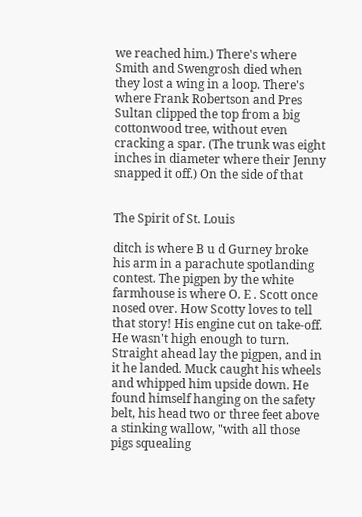we reached him.) There's where Smith and Swengrosh died when they lost a wing in a loop. There's where Frank Robertson and Pres Sultan clipped the top from a big cottonwood tree, without even cracking a spar. (The trunk was eight inches in diameter where their Jenny snapped it off.) On the side of that


The Spirit of St. Louis

ditch is where B u d Gurney broke his arm in a parachute spotlanding contest. The pigpen by the white farmhouse is where O. E . Scott once nosed over. How Scotty loves to tell that story! His engine cut on take-off. He wasn't high enough to turn. Straight ahead lay the pigpen, and in it he landed. Muck caught his wheels and whipped him upside down. He found himself hanging on the safety belt, his head two or three feet above a stinking wallow, "with all those pigs squealing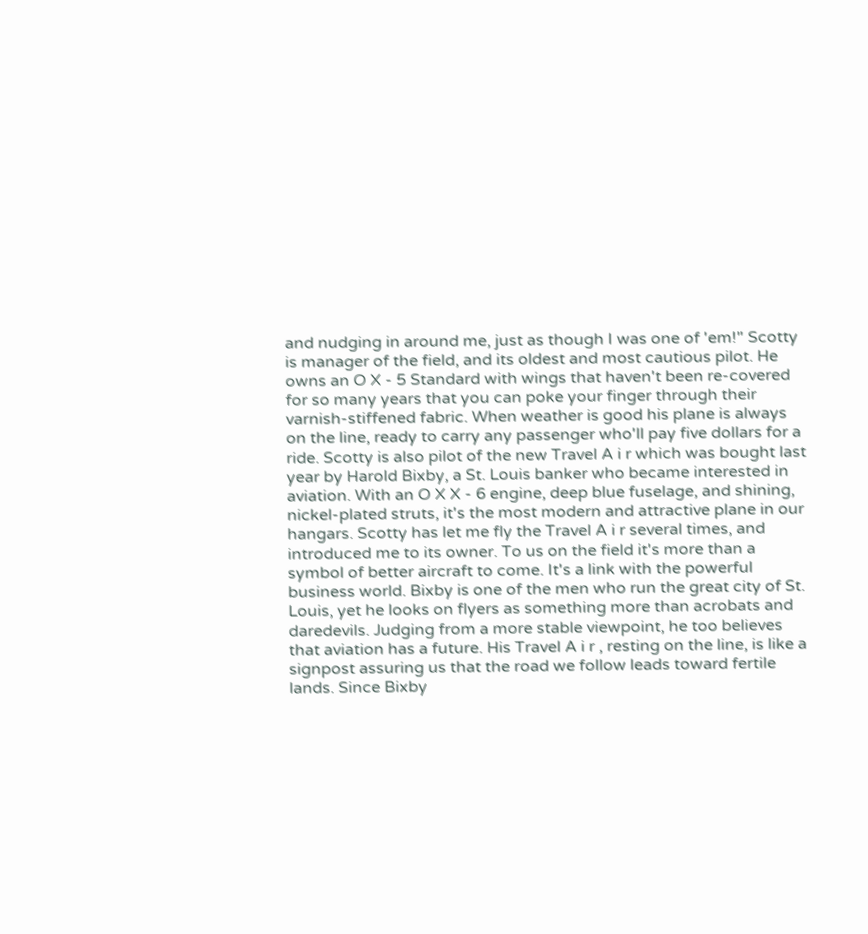and nudging in around me, just as though I was one of 'em!" Scotty is manager of the field, and its oldest and most cautious pilot. He owns an O X - 5 Standard with wings that haven't been re-covered for so many years that you can poke your finger through their varnish-stiffened fabric. When weather is good his plane is always on the line, ready to carry any passenger who'll pay five dollars for a ride. Scotty is also pilot of the new Travel A i r which was bought last year by Harold Bixby, a St. Louis banker who became interested in aviation. With an O X X - 6 engine, deep blue fuselage, and shining, nickel-plated struts, it's the most modern and attractive plane in our hangars. Scotty has let me fly the Travel A i r several times, and introduced me to its owner. To us on the field it's more than a symbol of better aircraft to come. It's a link with the powerful business world. Bixby is one of the men who run the great city of St. Louis, yet he looks on flyers as something more than acrobats and daredevils. Judging from a more stable viewpoint, he too believes that aviation has a future. His Travel A i r , resting on the line, is like a signpost assuring us that the road we follow leads toward fertile lands. Since Bixby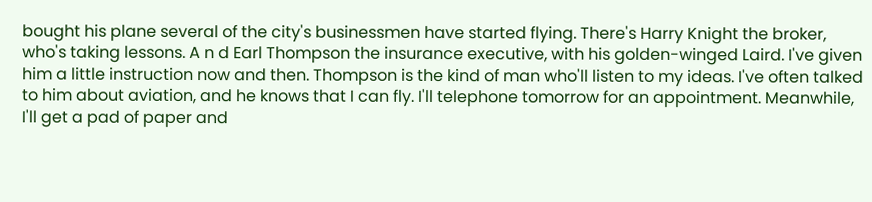bought his plane several of the city's businessmen have started flying. There's Harry Knight the broker, who's taking lessons. A n d Earl Thompson the insurance executive, with his golden-winged Laird. I've given him a little instruction now and then. Thompson is the kind of man who'll listen to my ideas. I've often talked to him about aviation, and he knows that I can fly. I'll telephone tomorrow for an appointment. Meanwhile, I'll get a pad of paper and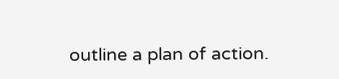outline a plan of action.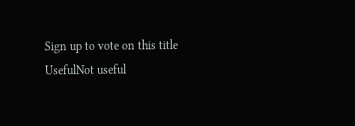Sign up to vote on this title
UsefulNot useful